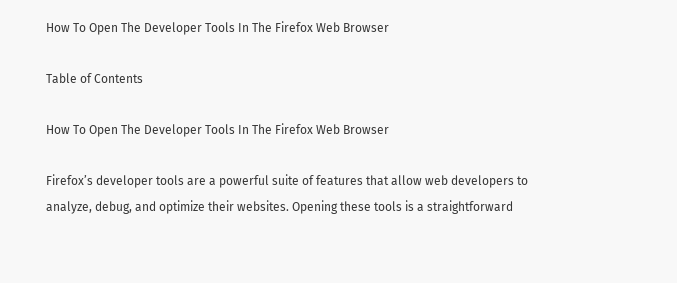How To Open The Developer Tools In The Firefox Web Browser

Table of Contents

How To Open The Developer Tools In The Firefox Web Browser

Firefox’s developer tools are a powerful suite of features that allow web developers to analyze, debug, and optimize their websites. Opening these tools is a straightforward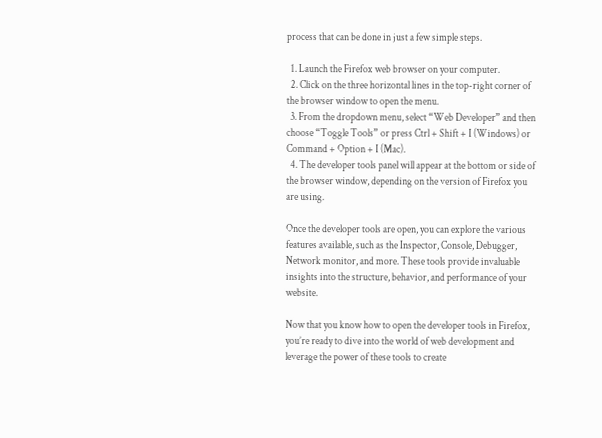process that can be done in just a few simple steps.

  1. Launch the Firefox web browser on your computer.
  2. Click on the three horizontal lines in the top-right corner of the browser window to open the menu.
  3. From the dropdown menu, select “Web Developer” and then choose “Toggle Tools” or press Ctrl + Shift + I (Windows) or Command + Option + I (Mac).
  4. The developer tools panel will appear at the bottom or side of the browser window, depending on the version of Firefox you are using.

Once the developer tools are open, you can explore the various features available, such as the Inspector, Console, Debugger, Network monitor, and more. These tools provide invaluable insights into the structure, behavior, and performance of your website.

Now that you know how to open the developer tools in Firefox, you’re ready to dive into the world of web development and leverage the power of these tools to create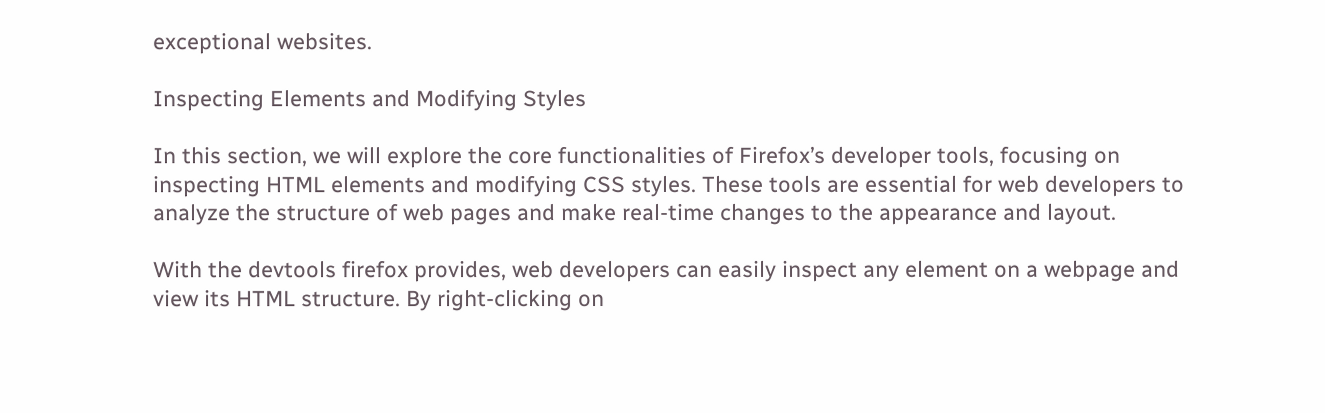exceptional websites.

Inspecting Elements and Modifying Styles

In this section, we will explore the core functionalities of Firefox’s developer tools, focusing on inspecting HTML elements and modifying CSS styles. These tools are essential for web developers to analyze the structure of web pages and make real-time changes to the appearance and layout.

With the devtools firefox provides, web developers can easily inspect any element on a webpage and view its HTML structure. By right-clicking on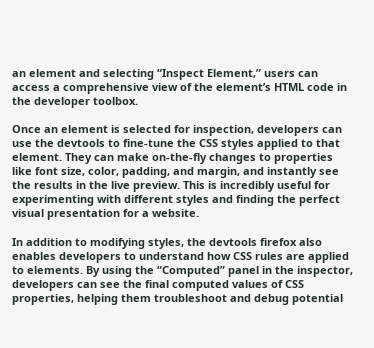an element and selecting “Inspect Element,” users can access a comprehensive view of the element’s HTML code in the developer toolbox.

Once an element is selected for inspection, developers can use the devtools to fine-tune the CSS styles applied to that element. They can make on-the-fly changes to properties like font size, color, padding, and margin, and instantly see the results in the live preview. This is incredibly useful for experimenting with different styles and finding the perfect visual presentation for a website.

In addition to modifying styles, the devtools firefox also enables developers to understand how CSS rules are applied to elements. By using the “Computed” panel in the inspector, developers can see the final computed values of CSS properties, helping them troubleshoot and debug potential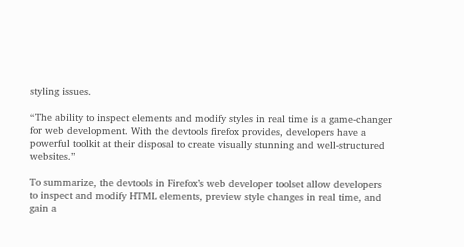styling issues.

“The ability to inspect elements and modify styles in real time is a game-changer for web development. With the devtools firefox provides, developers have a powerful toolkit at their disposal to create visually stunning and well-structured websites.”

To summarize, the devtools in Firefox’s web developer toolset allow developers to inspect and modify HTML elements, preview style changes in real time, and gain a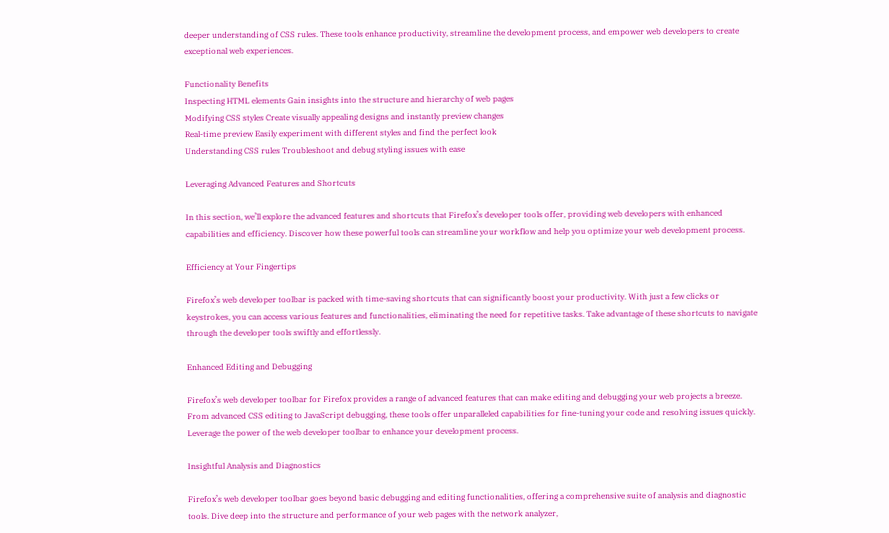deeper understanding of CSS rules. These tools enhance productivity, streamline the development process, and empower web developers to create exceptional web experiences.

Functionality Benefits
Inspecting HTML elements Gain insights into the structure and hierarchy of web pages
Modifying CSS styles Create visually appealing designs and instantly preview changes
Real-time preview Easily experiment with different styles and find the perfect look
Understanding CSS rules Troubleshoot and debug styling issues with ease

Leveraging Advanced Features and Shortcuts

In this section, we’ll explore the advanced features and shortcuts that Firefox’s developer tools offer, providing web developers with enhanced capabilities and efficiency. Discover how these powerful tools can streamline your workflow and help you optimize your web development process.

Efficiency at Your Fingertips

Firefox’s web developer toolbar is packed with time-saving shortcuts that can significantly boost your productivity. With just a few clicks or keystrokes, you can access various features and functionalities, eliminating the need for repetitive tasks. Take advantage of these shortcuts to navigate through the developer tools swiftly and effortlessly.

Enhanced Editing and Debugging

Firefox’s web developer toolbar for Firefox provides a range of advanced features that can make editing and debugging your web projects a breeze. From advanced CSS editing to JavaScript debugging, these tools offer unparalleled capabilities for fine-tuning your code and resolving issues quickly. Leverage the power of the web developer toolbar to enhance your development process.

Insightful Analysis and Diagnostics

Firefox’s web developer toolbar goes beyond basic debugging and editing functionalities, offering a comprehensive suite of analysis and diagnostic tools. Dive deep into the structure and performance of your web pages with the network analyzer,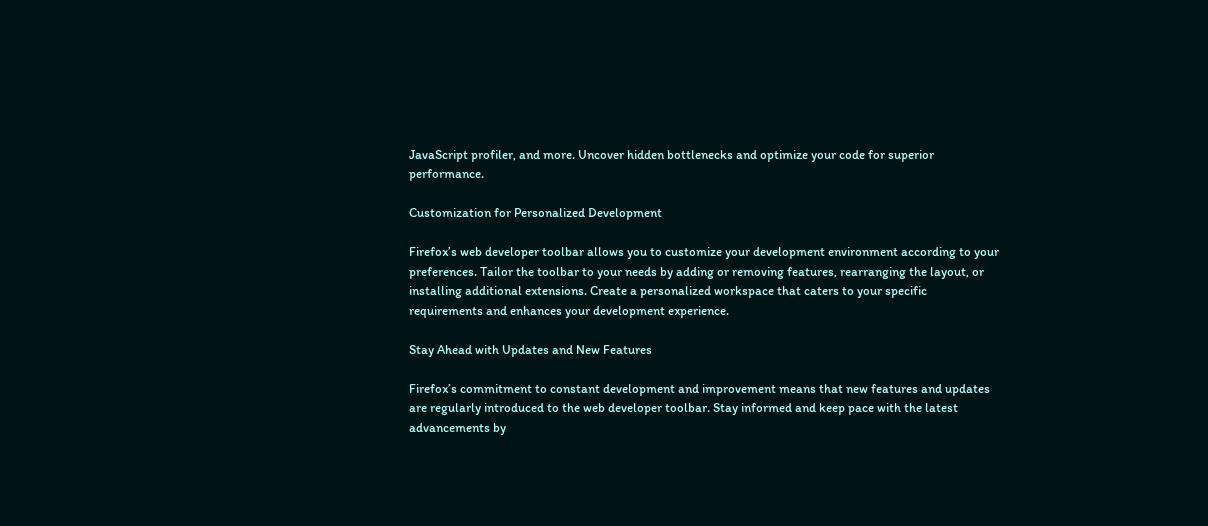JavaScript profiler, and more. Uncover hidden bottlenecks and optimize your code for superior performance.

Customization for Personalized Development

Firefox’s web developer toolbar allows you to customize your development environment according to your preferences. Tailor the toolbar to your needs by adding or removing features, rearranging the layout, or installing additional extensions. Create a personalized workspace that caters to your specific requirements and enhances your development experience.

Stay Ahead with Updates and New Features

Firefox’s commitment to constant development and improvement means that new features and updates are regularly introduced to the web developer toolbar. Stay informed and keep pace with the latest advancements by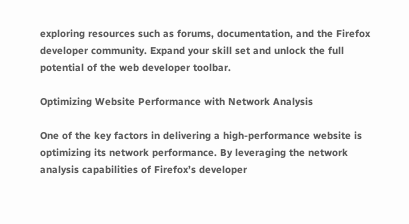exploring resources such as forums, documentation, and the Firefox developer community. Expand your skill set and unlock the full potential of the web developer toolbar.

Optimizing Website Performance with Network Analysis

One of the key factors in delivering a high-performance website is optimizing its network performance. By leveraging the network analysis capabilities of Firefox’s developer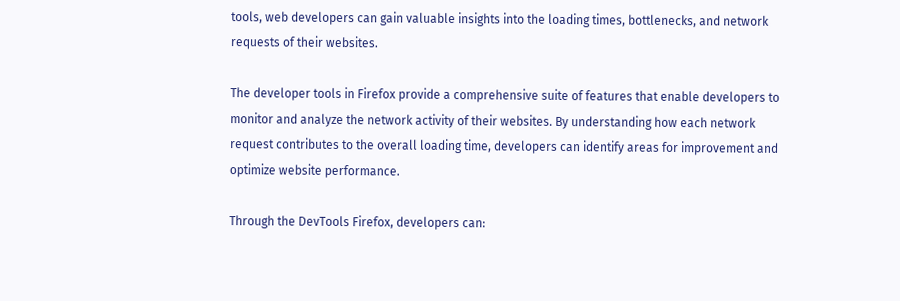tools, web developers can gain valuable insights into the loading times, bottlenecks, and network requests of their websites.

The developer tools in Firefox provide a comprehensive suite of features that enable developers to monitor and analyze the network activity of their websites. By understanding how each network request contributes to the overall loading time, developers can identify areas for improvement and optimize website performance.

Through the DevTools Firefox, developers can: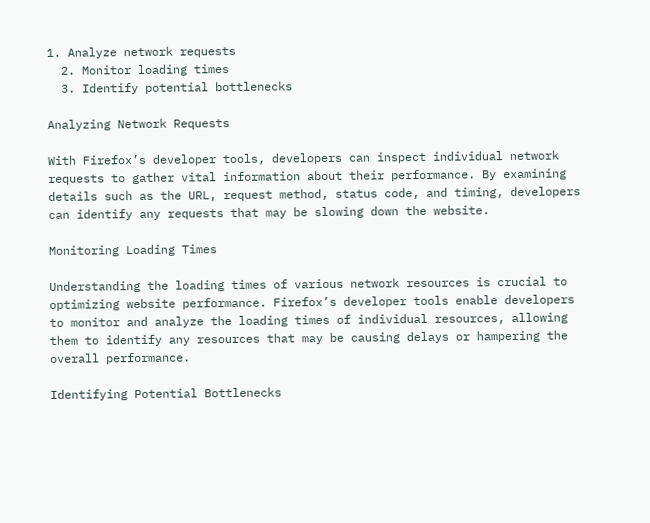1. Analyze network requests
  2. Monitor loading times
  3. Identify potential bottlenecks

Analyzing Network Requests

With Firefox’s developer tools, developers can inspect individual network requests to gather vital information about their performance. By examining details such as the URL, request method, status code, and timing, developers can identify any requests that may be slowing down the website.

Monitoring Loading Times

Understanding the loading times of various network resources is crucial to optimizing website performance. Firefox’s developer tools enable developers to monitor and analyze the loading times of individual resources, allowing them to identify any resources that may be causing delays or hampering the overall performance.

Identifying Potential Bottlenecks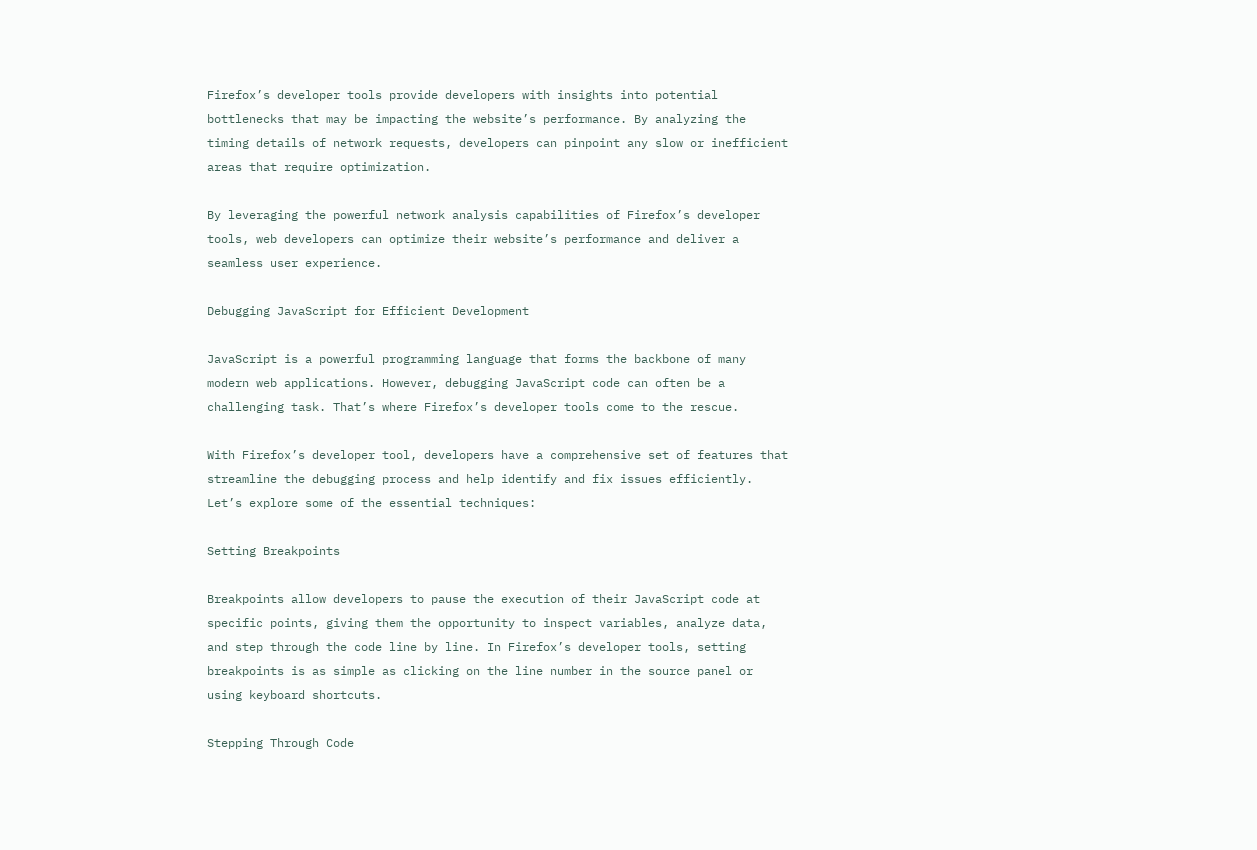Firefox’s developer tools provide developers with insights into potential bottlenecks that may be impacting the website’s performance. By analyzing the timing details of network requests, developers can pinpoint any slow or inefficient areas that require optimization.

By leveraging the powerful network analysis capabilities of Firefox’s developer tools, web developers can optimize their website’s performance and deliver a seamless user experience.

Debugging JavaScript for Efficient Development

JavaScript is a powerful programming language that forms the backbone of many modern web applications. However, debugging JavaScript code can often be a challenging task. That’s where Firefox’s developer tools come to the rescue.

With Firefox’s developer tool, developers have a comprehensive set of features that streamline the debugging process and help identify and fix issues efficiently. Let’s explore some of the essential techniques:

Setting Breakpoints

Breakpoints allow developers to pause the execution of their JavaScript code at specific points, giving them the opportunity to inspect variables, analyze data, and step through the code line by line. In Firefox’s developer tools, setting breakpoints is as simple as clicking on the line number in the source panel or using keyboard shortcuts.

Stepping Through Code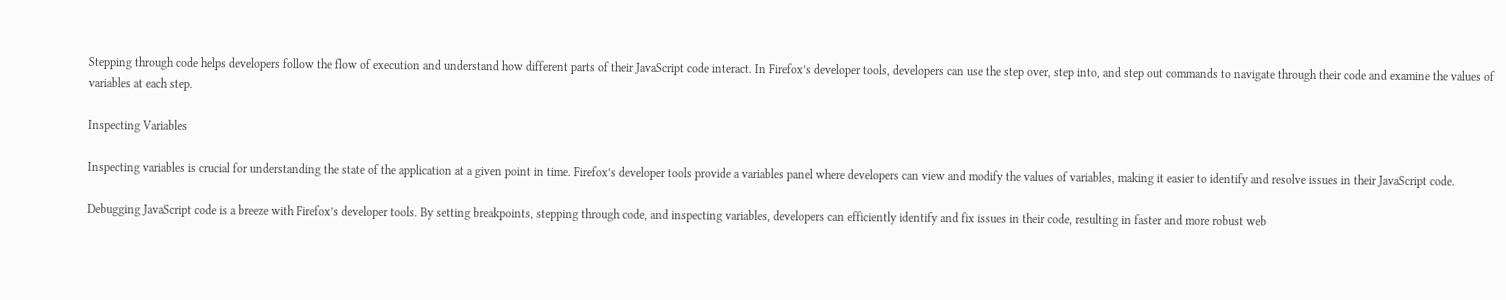Stepping through code helps developers follow the flow of execution and understand how different parts of their JavaScript code interact. In Firefox’s developer tools, developers can use the step over, step into, and step out commands to navigate through their code and examine the values of variables at each step.

Inspecting Variables

Inspecting variables is crucial for understanding the state of the application at a given point in time. Firefox’s developer tools provide a variables panel where developers can view and modify the values of variables, making it easier to identify and resolve issues in their JavaScript code.

Debugging JavaScript code is a breeze with Firefox’s developer tools. By setting breakpoints, stepping through code, and inspecting variables, developers can efficiently identify and fix issues in their code, resulting in faster and more robust web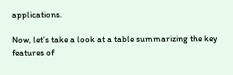applications.

Now, let’s take a look at a table summarizing the key features of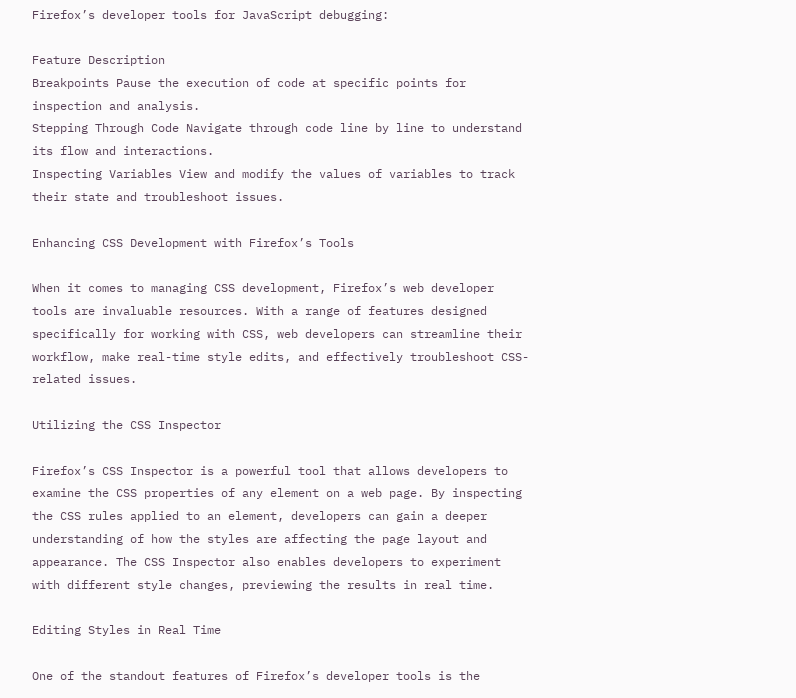Firefox’s developer tools for JavaScript debugging:

Feature Description
Breakpoints Pause the execution of code at specific points for inspection and analysis.
Stepping Through Code Navigate through code line by line to understand its flow and interactions.
Inspecting Variables View and modify the values of variables to track their state and troubleshoot issues.

Enhancing CSS Development with Firefox’s Tools

When it comes to managing CSS development, Firefox’s web developer tools are invaluable resources. With a range of features designed specifically for working with CSS, web developers can streamline their workflow, make real-time style edits, and effectively troubleshoot CSS-related issues.

Utilizing the CSS Inspector

Firefox’s CSS Inspector is a powerful tool that allows developers to examine the CSS properties of any element on a web page. By inspecting the CSS rules applied to an element, developers can gain a deeper understanding of how the styles are affecting the page layout and appearance. The CSS Inspector also enables developers to experiment with different style changes, previewing the results in real time.

Editing Styles in Real Time

One of the standout features of Firefox’s developer tools is the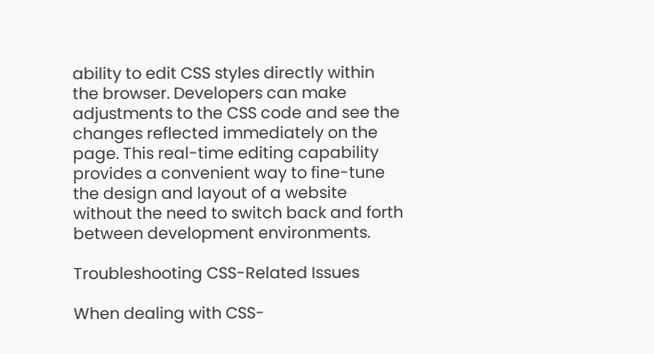ability to edit CSS styles directly within the browser. Developers can make adjustments to the CSS code and see the changes reflected immediately on the page. This real-time editing capability provides a convenient way to fine-tune the design and layout of a website without the need to switch back and forth between development environments.

Troubleshooting CSS-Related Issues

When dealing with CSS-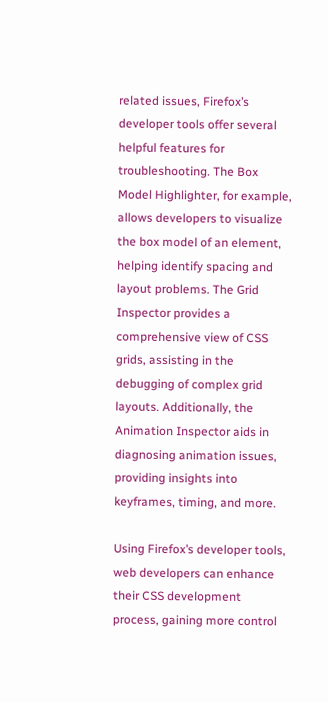related issues, Firefox’s developer tools offer several helpful features for troubleshooting. The Box Model Highlighter, for example, allows developers to visualize the box model of an element, helping identify spacing and layout problems. The Grid Inspector provides a comprehensive view of CSS grids, assisting in the debugging of complex grid layouts. Additionally, the Animation Inspector aids in diagnosing animation issues, providing insights into keyframes, timing, and more.

Using Firefox’s developer tools, web developers can enhance their CSS development process, gaining more control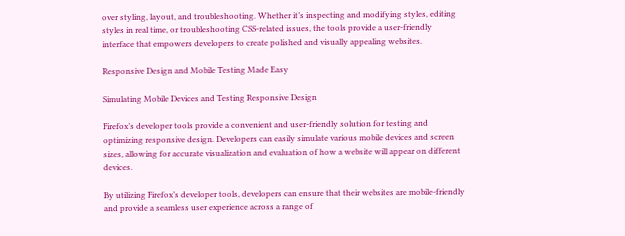over styling, layout, and troubleshooting. Whether it’s inspecting and modifying styles, editing styles in real time, or troubleshooting CSS-related issues, the tools provide a user-friendly interface that empowers developers to create polished and visually appealing websites.

Responsive Design and Mobile Testing Made Easy

Simulating Mobile Devices and Testing Responsive Design

Firefox’s developer tools provide a convenient and user-friendly solution for testing and optimizing responsive design. Developers can easily simulate various mobile devices and screen sizes, allowing for accurate visualization and evaluation of how a website will appear on different devices.

By utilizing Firefox’s developer tools, developers can ensure that their websites are mobile-friendly and provide a seamless user experience across a range of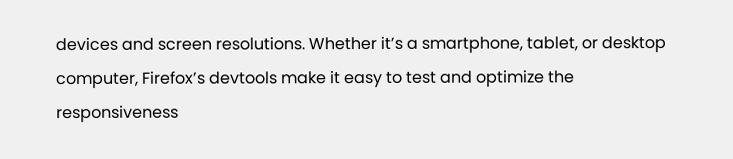devices and screen resolutions. Whether it’s a smartphone, tablet, or desktop computer, Firefox’s devtools make it easy to test and optimize the responsiveness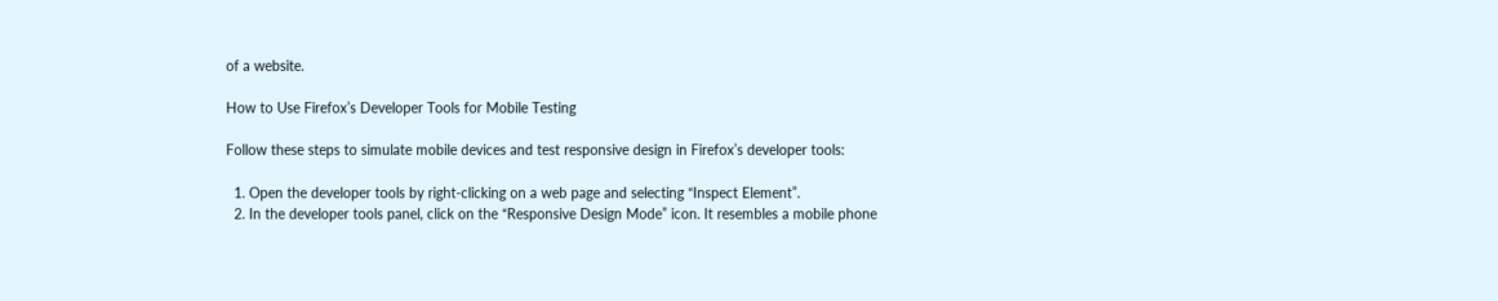of a website.

How to Use Firefox’s Developer Tools for Mobile Testing

Follow these steps to simulate mobile devices and test responsive design in Firefox’s developer tools:

  1. Open the developer tools by right-clicking on a web page and selecting “Inspect Element”.
  2. In the developer tools panel, click on the “Responsive Design Mode” icon. It resembles a mobile phone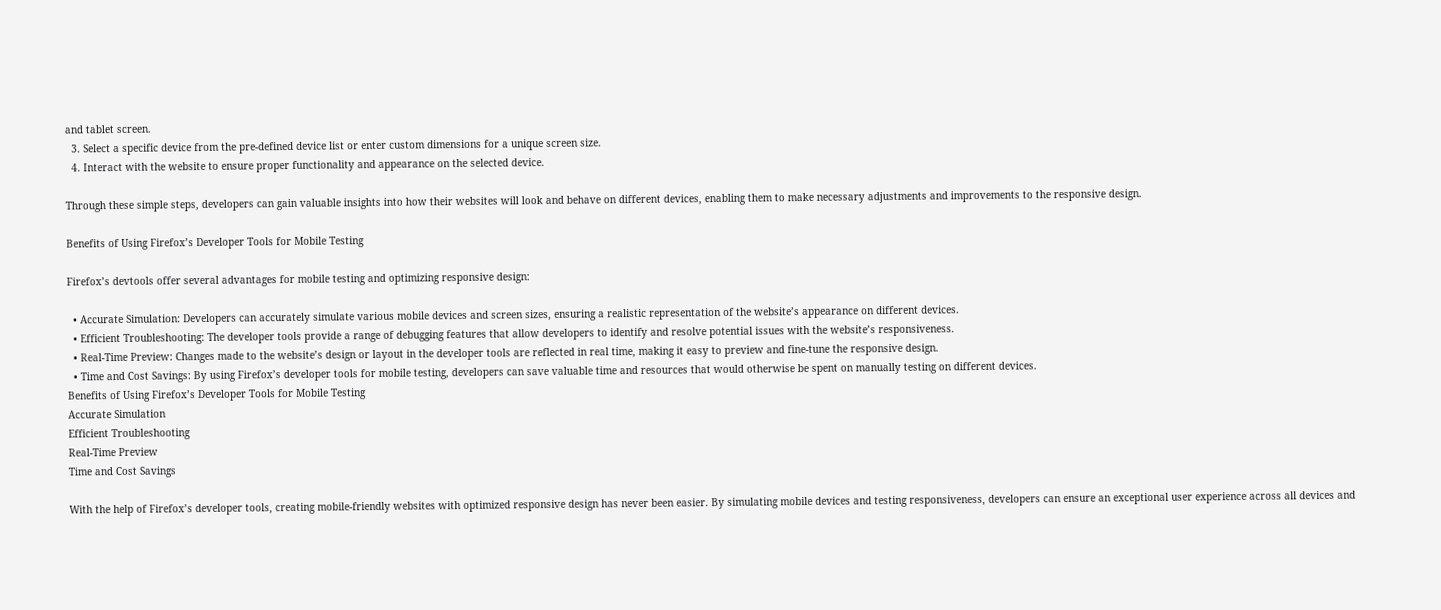and tablet screen.
  3. Select a specific device from the pre-defined device list or enter custom dimensions for a unique screen size.
  4. Interact with the website to ensure proper functionality and appearance on the selected device.

Through these simple steps, developers can gain valuable insights into how their websites will look and behave on different devices, enabling them to make necessary adjustments and improvements to the responsive design.

Benefits of Using Firefox’s Developer Tools for Mobile Testing

Firefox’s devtools offer several advantages for mobile testing and optimizing responsive design:

  • Accurate Simulation: Developers can accurately simulate various mobile devices and screen sizes, ensuring a realistic representation of the website’s appearance on different devices.
  • Efficient Troubleshooting: The developer tools provide a range of debugging features that allow developers to identify and resolve potential issues with the website’s responsiveness.
  • Real-Time Preview: Changes made to the website’s design or layout in the developer tools are reflected in real time, making it easy to preview and fine-tune the responsive design.
  • Time and Cost Savings: By using Firefox’s developer tools for mobile testing, developers can save valuable time and resources that would otherwise be spent on manually testing on different devices.
Benefits of Using Firefox’s Developer Tools for Mobile Testing
Accurate Simulation
Efficient Troubleshooting
Real-Time Preview
Time and Cost Savings

With the help of Firefox’s developer tools, creating mobile-friendly websites with optimized responsive design has never been easier. By simulating mobile devices and testing responsiveness, developers can ensure an exceptional user experience across all devices and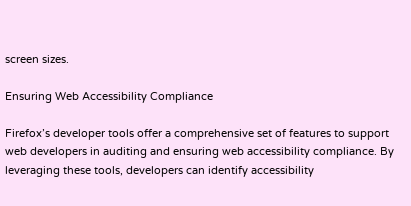screen sizes.

Ensuring Web Accessibility Compliance

Firefox’s developer tools offer a comprehensive set of features to support web developers in auditing and ensuring web accessibility compliance. By leveraging these tools, developers can identify accessibility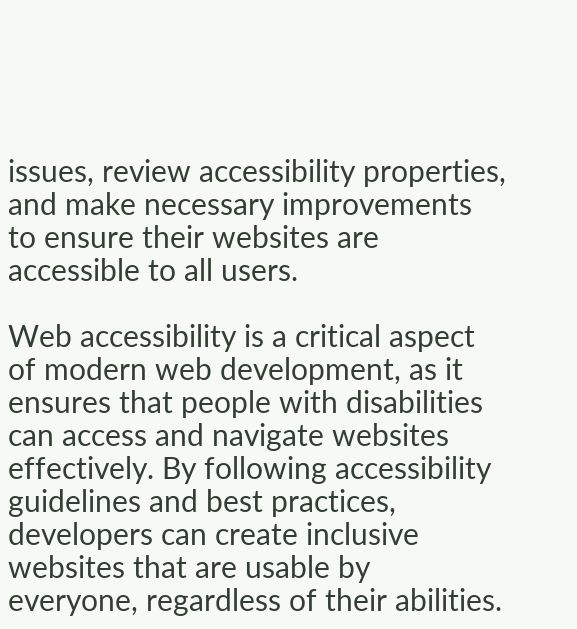issues, review accessibility properties, and make necessary improvements to ensure their websites are accessible to all users.

Web accessibility is a critical aspect of modern web development, as it ensures that people with disabilities can access and navigate websites effectively. By following accessibility guidelines and best practices, developers can create inclusive websites that are usable by everyone, regardless of their abilities.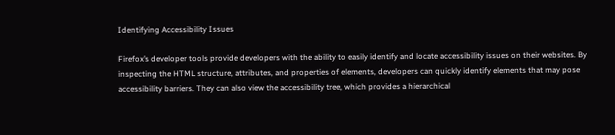Identifying Accessibility Issues

Firefox’s developer tools provide developers with the ability to easily identify and locate accessibility issues on their websites. By inspecting the HTML structure, attributes, and properties of elements, developers can quickly identify elements that may pose accessibility barriers. They can also view the accessibility tree, which provides a hierarchical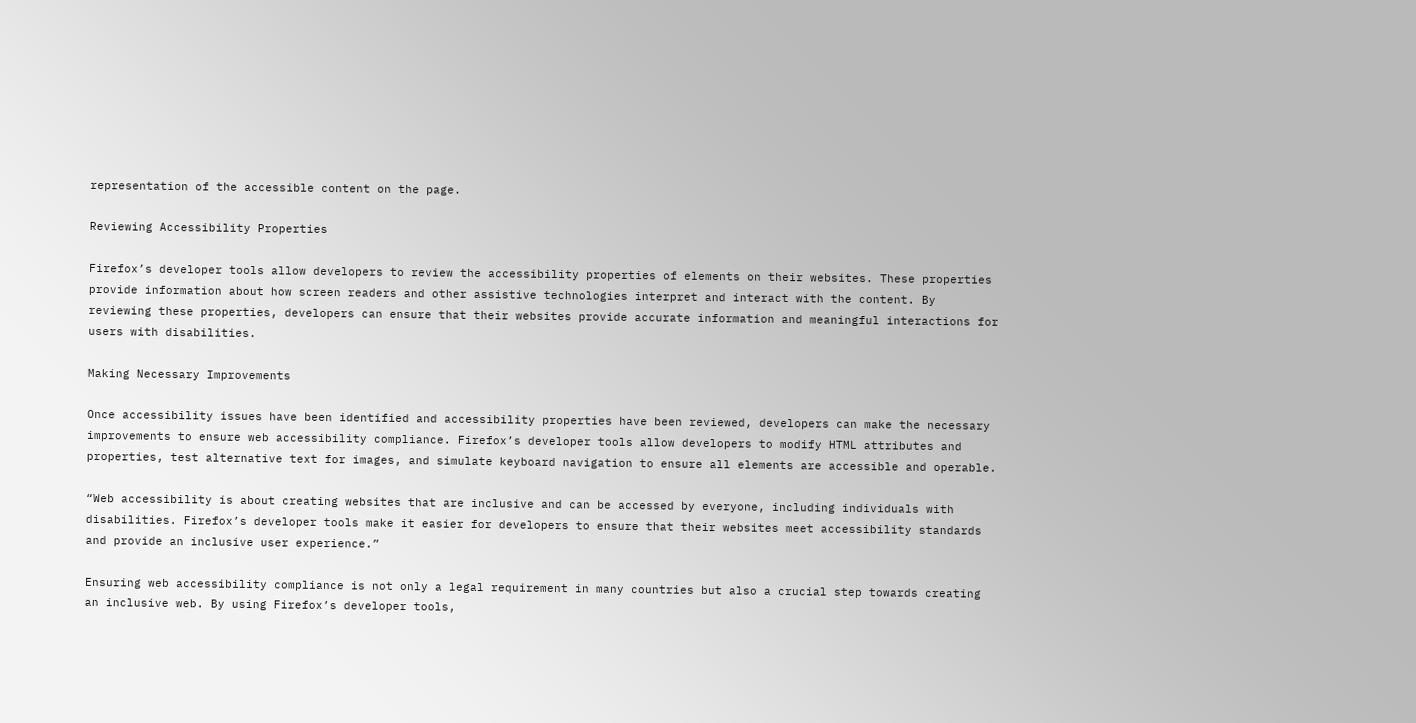representation of the accessible content on the page.

Reviewing Accessibility Properties

Firefox’s developer tools allow developers to review the accessibility properties of elements on their websites. These properties provide information about how screen readers and other assistive technologies interpret and interact with the content. By reviewing these properties, developers can ensure that their websites provide accurate information and meaningful interactions for users with disabilities.

Making Necessary Improvements

Once accessibility issues have been identified and accessibility properties have been reviewed, developers can make the necessary improvements to ensure web accessibility compliance. Firefox’s developer tools allow developers to modify HTML attributes and properties, test alternative text for images, and simulate keyboard navigation to ensure all elements are accessible and operable.

“Web accessibility is about creating websites that are inclusive and can be accessed by everyone, including individuals with disabilities. Firefox’s developer tools make it easier for developers to ensure that their websites meet accessibility standards and provide an inclusive user experience.”

Ensuring web accessibility compliance is not only a legal requirement in many countries but also a crucial step towards creating an inclusive web. By using Firefox’s developer tools,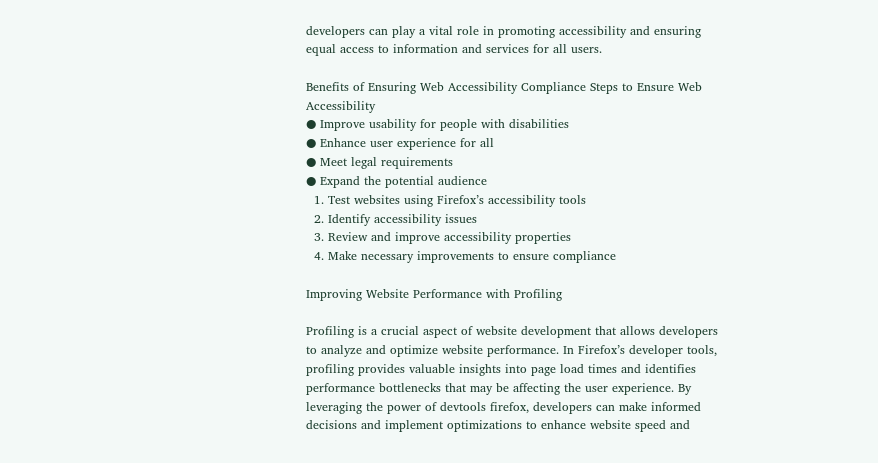developers can play a vital role in promoting accessibility and ensuring equal access to information and services for all users.

Benefits of Ensuring Web Accessibility Compliance Steps to Ensure Web Accessibility
● Improve usability for people with disabilities
● Enhance user experience for all
● Meet legal requirements
● Expand the potential audience
  1. Test websites using Firefox’s accessibility tools
  2. Identify accessibility issues
  3. Review and improve accessibility properties
  4. Make necessary improvements to ensure compliance

Improving Website Performance with Profiling

Profiling is a crucial aspect of website development that allows developers to analyze and optimize website performance. In Firefox’s developer tools, profiling provides valuable insights into page load times and identifies performance bottlenecks that may be affecting the user experience. By leveraging the power of devtools firefox, developers can make informed decisions and implement optimizations to enhance website speed and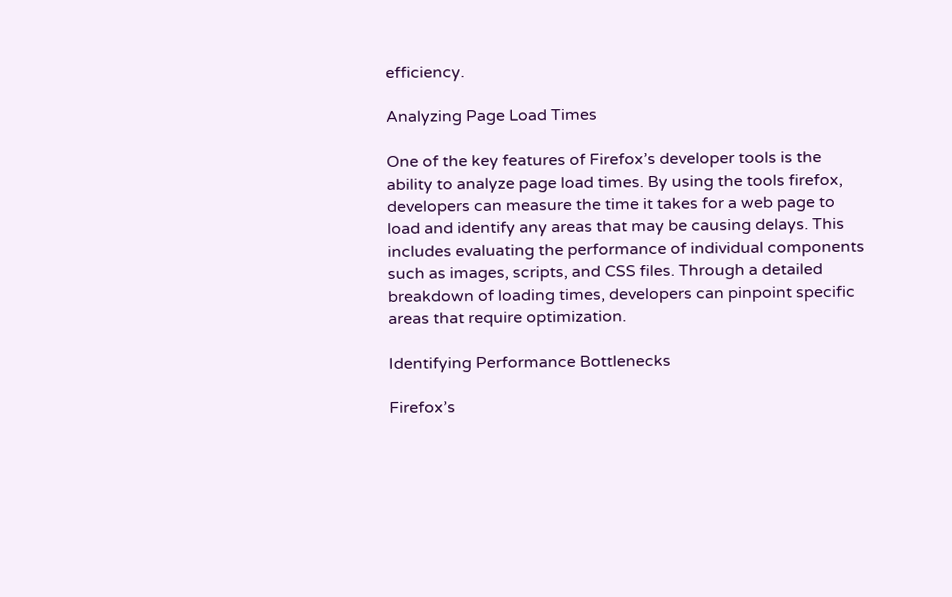efficiency.

Analyzing Page Load Times

One of the key features of Firefox’s developer tools is the ability to analyze page load times. By using the tools firefox, developers can measure the time it takes for a web page to load and identify any areas that may be causing delays. This includes evaluating the performance of individual components such as images, scripts, and CSS files. Through a detailed breakdown of loading times, developers can pinpoint specific areas that require optimization.

Identifying Performance Bottlenecks

Firefox’s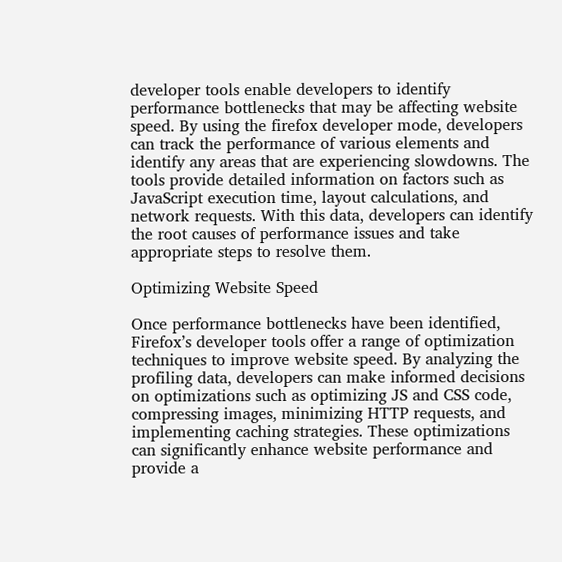developer tools enable developers to identify performance bottlenecks that may be affecting website speed. By using the firefox developer mode, developers can track the performance of various elements and identify any areas that are experiencing slowdowns. The tools provide detailed information on factors such as JavaScript execution time, layout calculations, and network requests. With this data, developers can identify the root causes of performance issues and take appropriate steps to resolve them.

Optimizing Website Speed

Once performance bottlenecks have been identified, Firefox’s developer tools offer a range of optimization techniques to improve website speed. By analyzing the profiling data, developers can make informed decisions on optimizations such as optimizing JS and CSS code, compressing images, minimizing HTTP requests, and implementing caching strategies. These optimizations can significantly enhance website performance and provide a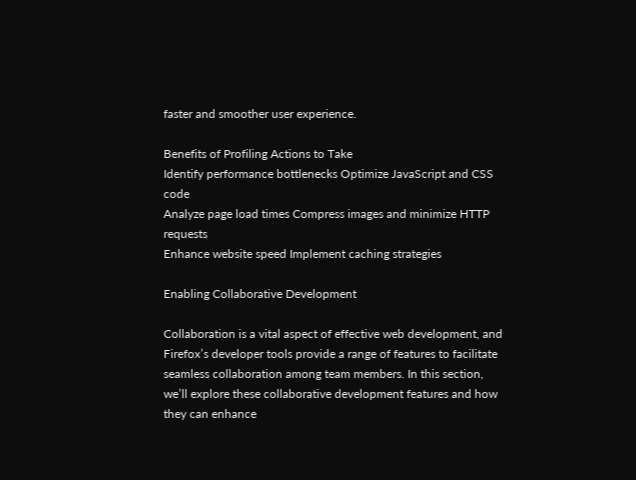faster and smoother user experience.

Benefits of Profiling Actions to Take
Identify performance bottlenecks Optimize JavaScript and CSS code
Analyze page load times Compress images and minimize HTTP requests
Enhance website speed Implement caching strategies

Enabling Collaborative Development

Collaboration is a vital aspect of effective web development, and Firefox’s developer tools provide a range of features to facilitate seamless collaboration among team members. In this section, we’ll explore these collaborative development features and how they can enhance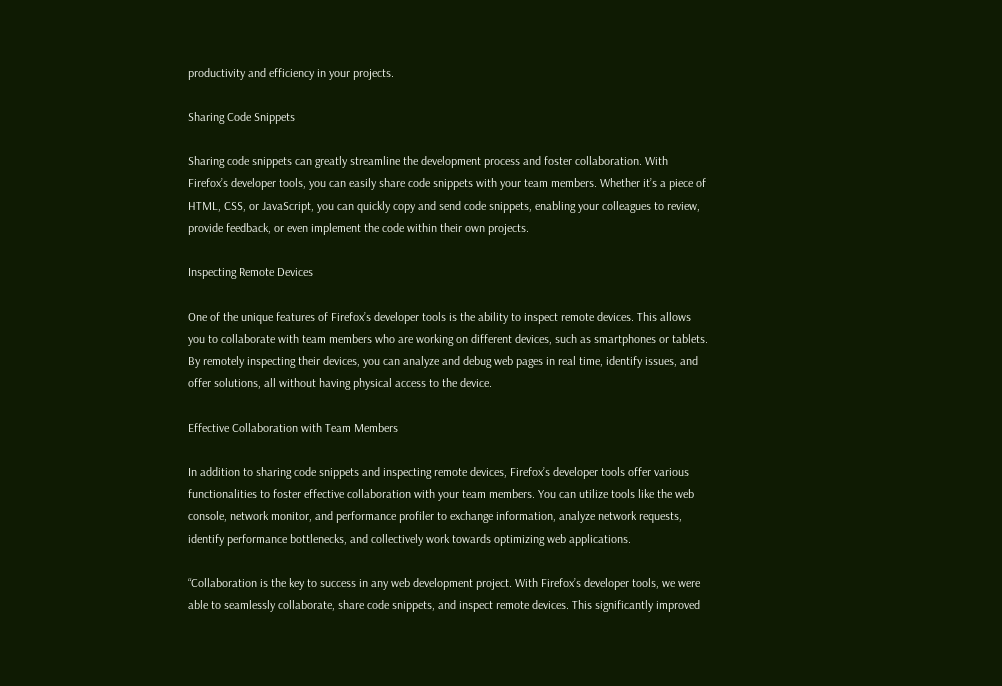productivity and efficiency in your projects.

Sharing Code Snippets

Sharing code snippets can greatly streamline the development process and foster collaboration. With Firefox’s developer tools, you can easily share code snippets with your team members. Whether it’s a piece of HTML, CSS, or JavaScript, you can quickly copy and send code snippets, enabling your colleagues to review, provide feedback, or even implement the code within their own projects.

Inspecting Remote Devices

One of the unique features of Firefox’s developer tools is the ability to inspect remote devices. This allows you to collaborate with team members who are working on different devices, such as smartphones or tablets. By remotely inspecting their devices, you can analyze and debug web pages in real time, identify issues, and offer solutions, all without having physical access to the device.

Effective Collaboration with Team Members

In addition to sharing code snippets and inspecting remote devices, Firefox’s developer tools offer various functionalities to foster effective collaboration with your team members. You can utilize tools like the web console, network monitor, and performance profiler to exchange information, analyze network requests, identify performance bottlenecks, and collectively work towards optimizing web applications.

“Collaboration is the key to success in any web development project. With Firefox’s developer tools, we were able to seamlessly collaborate, share code snippets, and inspect remote devices. This significantly improved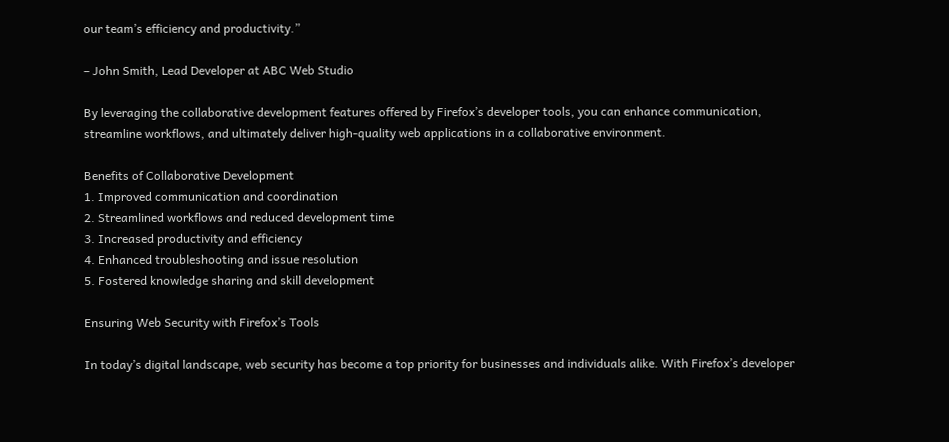our team’s efficiency and productivity.”

– John Smith, Lead Developer at ABC Web Studio

By leveraging the collaborative development features offered by Firefox’s developer tools, you can enhance communication, streamline workflows, and ultimately deliver high-quality web applications in a collaborative environment.

Benefits of Collaborative Development
1. Improved communication and coordination
2. Streamlined workflows and reduced development time
3. Increased productivity and efficiency
4. Enhanced troubleshooting and issue resolution
5. Fostered knowledge sharing and skill development

Ensuring Web Security with Firefox’s Tools

In today’s digital landscape, web security has become a top priority for businesses and individuals alike. With Firefox’s developer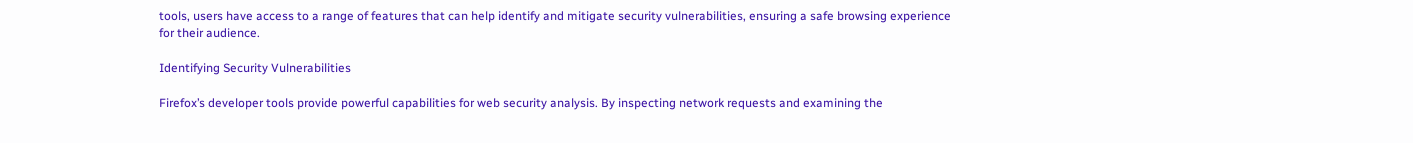tools, users have access to a range of features that can help identify and mitigate security vulnerabilities, ensuring a safe browsing experience for their audience.

Identifying Security Vulnerabilities

Firefox’s developer tools provide powerful capabilities for web security analysis. By inspecting network requests and examining the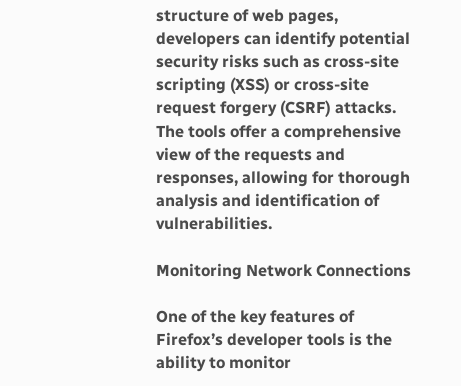structure of web pages, developers can identify potential security risks such as cross-site scripting (XSS) or cross-site request forgery (CSRF) attacks. The tools offer a comprehensive view of the requests and responses, allowing for thorough analysis and identification of vulnerabilities.

Monitoring Network Connections

One of the key features of Firefox’s developer tools is the ability to monitor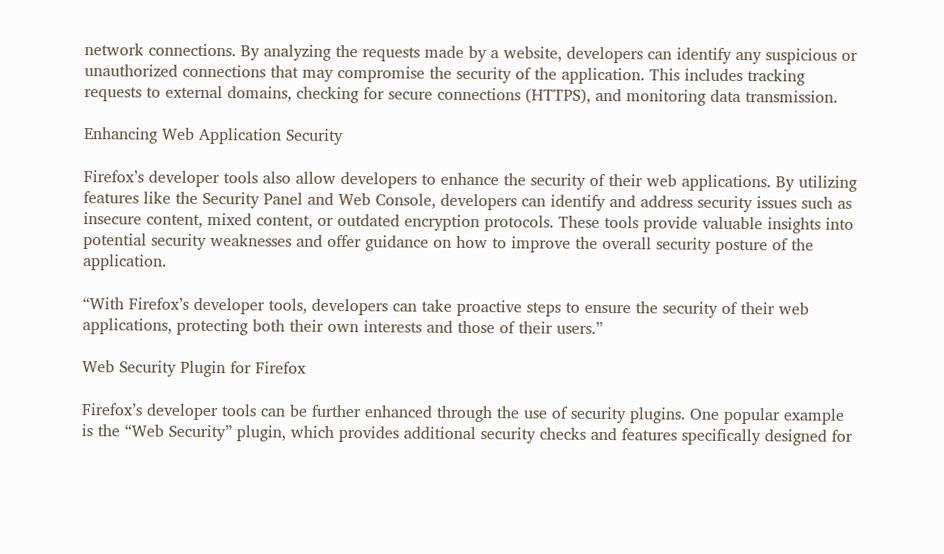network connections. By analyzing the requests made by a website, developers can identify any suspicious or unauthorized connections that may compromise the security of the application. This includes tracking requests to external domains, checking for secure connections (HTTPS), and monitoring data transmission.

Enhancing Web Application Security

Firefox’s developer tools also allow developers to enhance the security of their web applications. By utilizing features like the Security Panel and Web Console, developers can identify and address security issues such as insecure content, mixed content, or outdated encryption protocols. These tools provide valuable insights into potential security weaknesses and offer guidance on how to improve the overall security posture of the application.

“With Firefox’s developer tools, developers can take proactive steps to ensure the security of their web applications, protecting both their own interests and those of their users.”

Web Security Plugin for Firefox

Firefox’s developer tools can be further enhanced through the use of security plugins. One popular example is the “Web Security” plugin, which provides additional security checks and features specifically designed for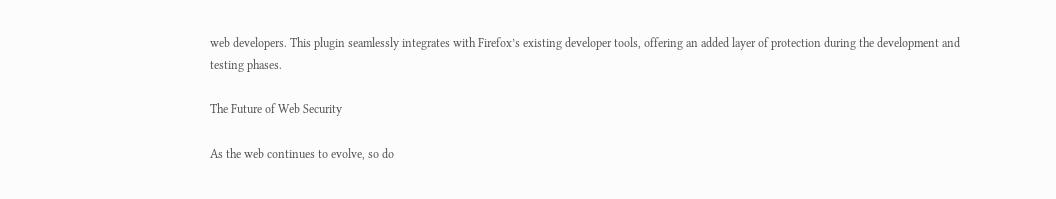web developers. This plugin seamlessly integrates with Firefox’s existing developer tools, offering an added layer of protection during the development and testing phases.

The Future of Web Security

As the web continues to evolve, so do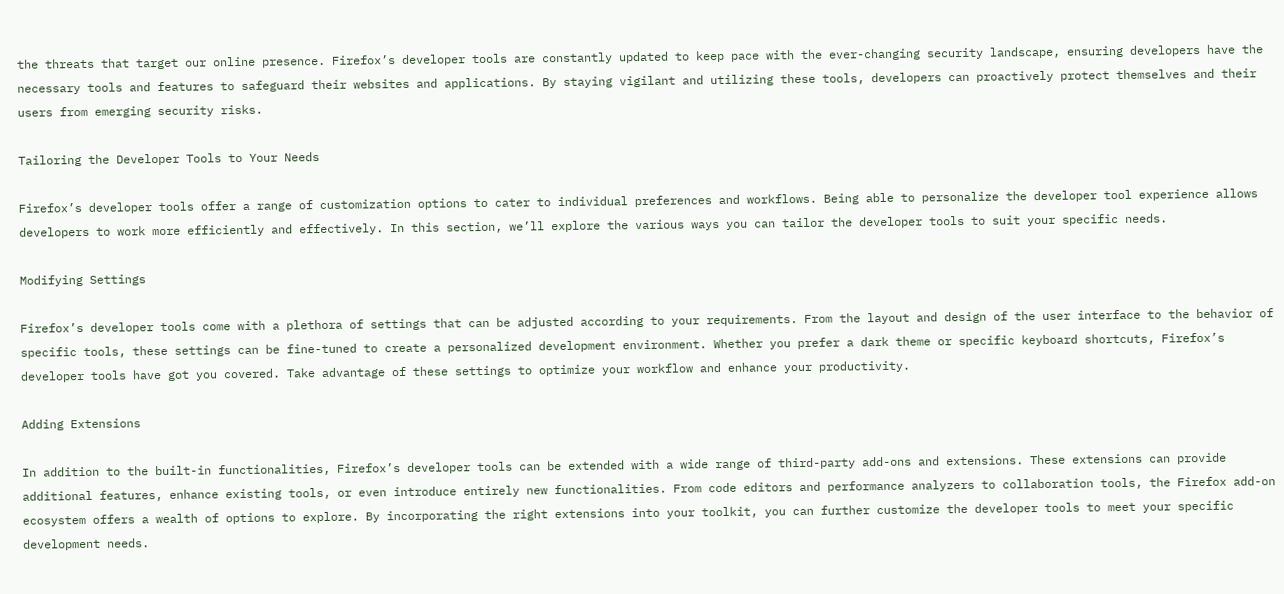the threats that target our online presence. Firefox’s developer tools are constantly updated to keep pace with the ever-changing security landscape, ensuring developers have the necessary tools and features to safeguard their websites and applications. By staying vigilant and utilizing these tools, developers can proactively protect themselves and their users from emerging security risks.

Tailoring the Developer Tools to Your Needs

Firefox’s developer tools offer a range of customization options to cater to individual preferences and workflows. Being able to personalize the developer tool experience allows developers to work more efficiently and effectively. In this section, we’ll explore the various ways you can tailor the developer tools to suit your specific needs.

Modifying Settings

Firefox’s developer tools come with a plethora of settings that can be adjusted according to your requirements. From the layout and design of the user interface to the behavior of specific tools, these settings can be fine-tuned to create a personalized development environment. Whether you prefer a dark theme or specific keyboard shortcuts, Firefox’s developer tools have got you covered. Take advantage of these settings to optimize your workflow and enhance your productivity.

Adding Extensions

In addition to the built-in functionalities, Firefox’s developer tools can be extended with a wide range of third-party add-ons and extensions. These extensions can provide additional features, enhance existing tools, or even introduce entirely new functionalities. From code editors and performance analyzers to collaboration tools, the Firefox add-on ecosystem offers a wealth of options to explore. By incorporating the right extensions into your toolkit, you can further customize the developer tools to meet your specific development needs.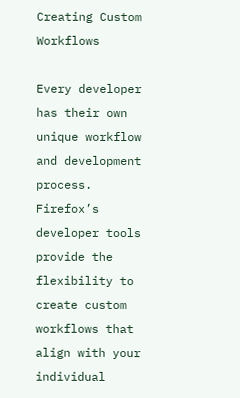Creating Custom Workflows

Every developer has their own unique workflow and development process. Firefox’s developer tools provide the flexibility to create custom workflows that align with your individual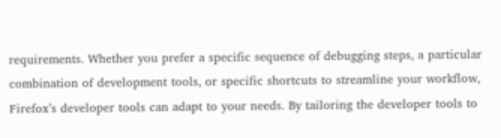requirements. Whether you prefer a specific sequence of debugging steps, a particular combination of development tools, or specific shortcuts to streamline your workflow, Firefox’s developer tools can adapt to your needs. By tailoring the developer tools to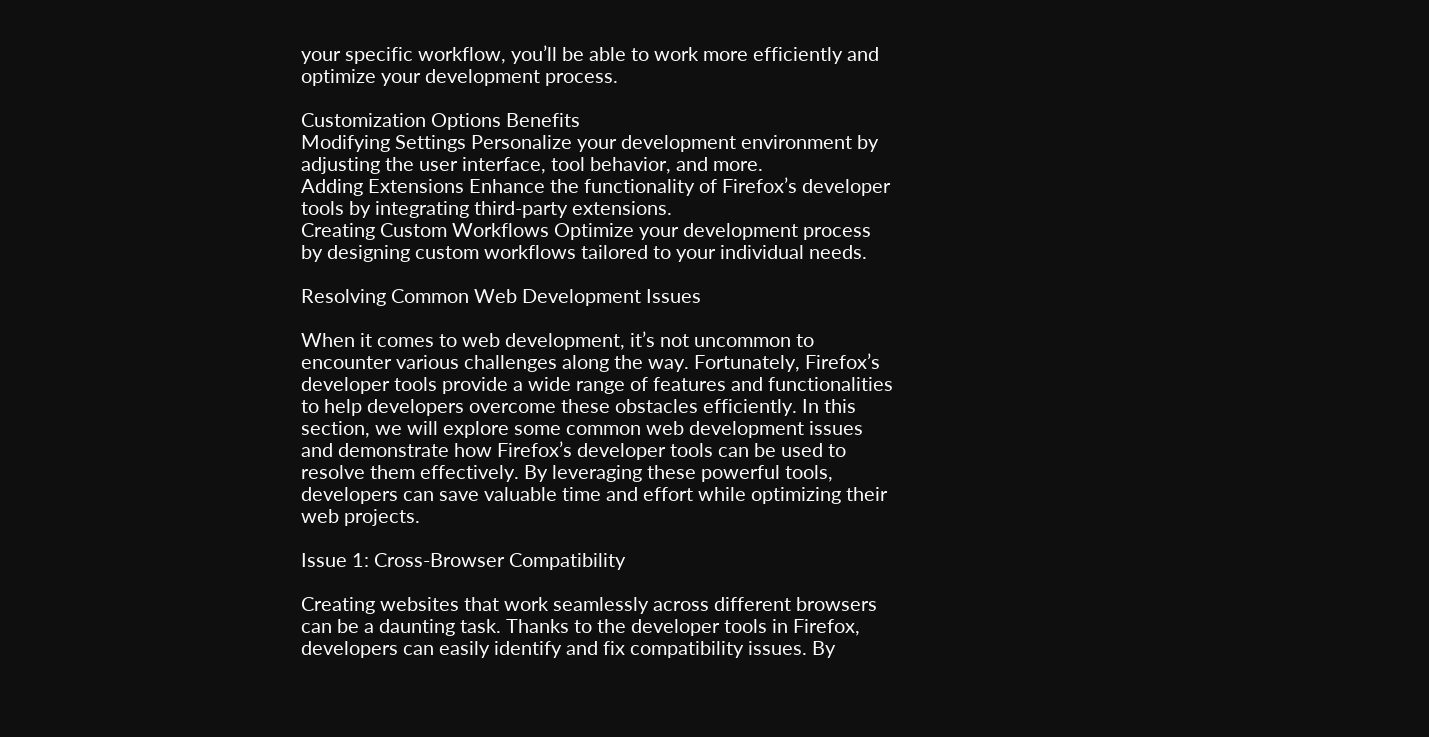your specific workflow, you’ll be able to work more efficiently and optimize your development process.

Customization Options Benefits
Modifying Settings Personalize your development environment by adjusting the user interface, tool behavior, and more.
Adding Extensions Enhance the functionality of Firefox’s developer tools by integrating third-party extensions.
Creating Custom Workflows Optimize your development process by designing custom workflows tailored to your individual needs.

Resolving Common Web Development Issues

When it comes to web development, it’s not uncommon to encounter various challenges along the way. Fortunately, Firefox’s developer tools provide a wide range of features and functionalities to help developers overcome these obstacles efficiently. In this section, we will explore some common web development issues and demonstrate how Firefox’s developer tools can be used to resolve them effectively. By leveraging these powerful tools, developers can save valuable time and effort while optimizing their web projects.

Issue 1: Cross-Browser Compatibility

Creating websites that work seamlessly across different browsers can be a daunting task. Thanks to the developer tools in Firefox, developers can easily identify and fix compatibility issues. By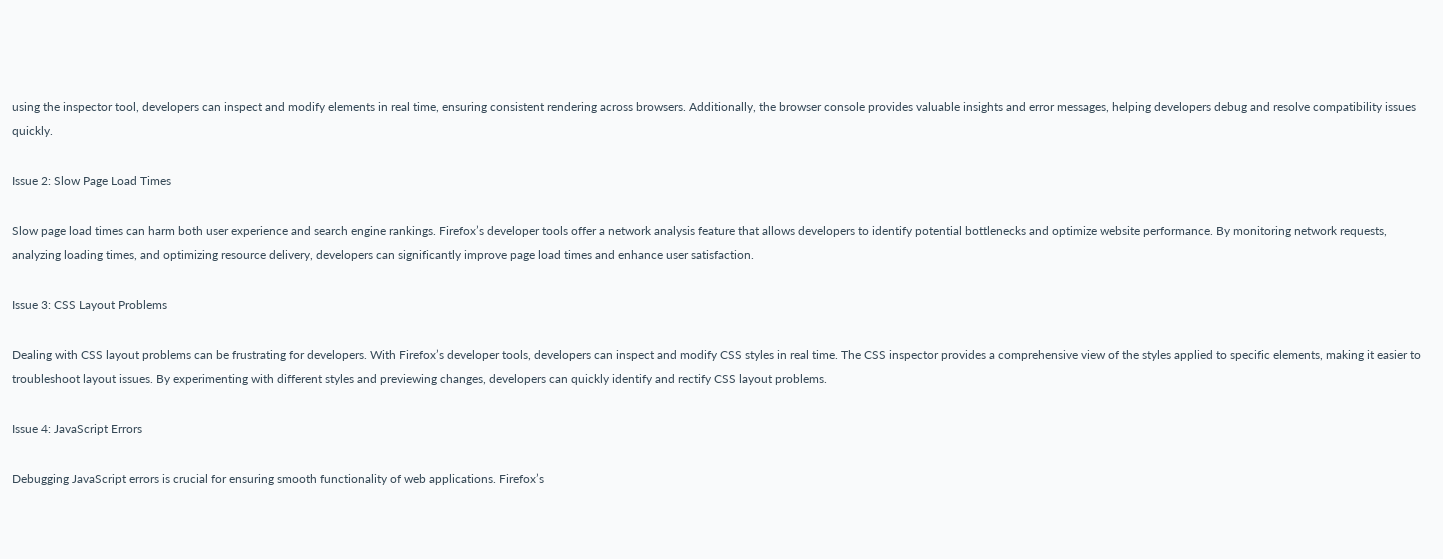using the inspector tool, developers can inspect and modify elements in real time, ensuring consistent rendering across browsers. Additionally, the browser console provides valuable insights and error messages, helping developers debug and resolve compatibility issues quickly.

Issue 2: Slow Page Load Times

Slow page load times can harm both user experience and search engine rankings. Firefox’s developer tools offer a network analysis feature that allows developers to identify potential bottlenecks and optimize website performance. By monitoring network requests, analyzing loading times, and optimizing resource delivery, developers can significantly improve page load times and enhance user satisfaction.

Issue 3: CSS Layout Problems

Dealing with CSS layout problems can be frustrating for developers. With Firefox’s developer tools, developers can inspect and modify CSS styles in real time. The CSS inspector provides a comprehensive view of the styles applied to specific elements, making it easier to troubleshoot layout issues. By experimenting with different styles and previewing changes, developers can quickly identify and rectify CSS layout problems.

Issue 4: JavaScript Errors

Debugging JavaScript errors is crucial for ensuring smooth functionality of web applications. Firefox’s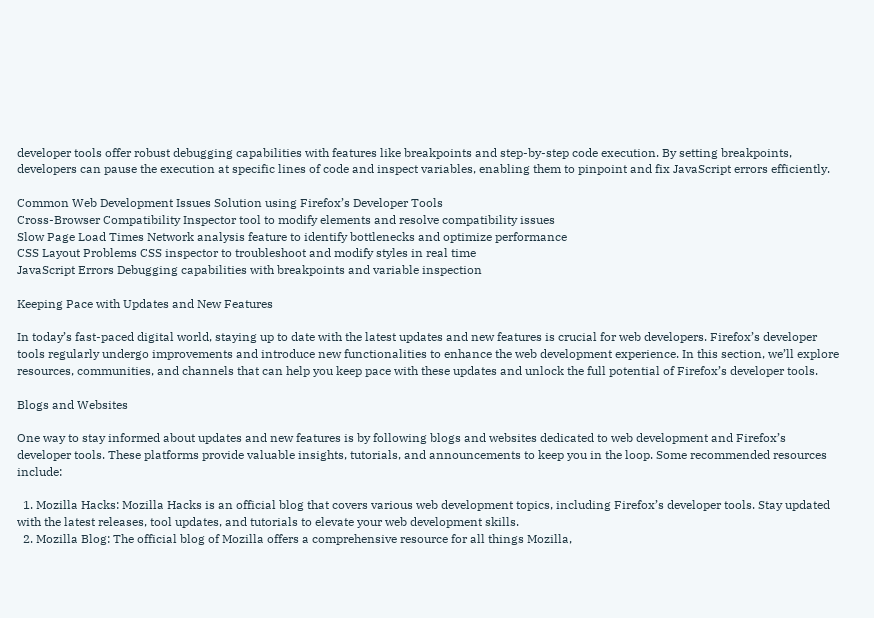developer tools offer robust debugging capabilities with features like breakpoints and step-by-step code execution. By setting breakpoints, developers can pause the execution at specific lines of code and inspect variables, enabling them to pinpoint and fix JavaScript errors efficiently.

Common Web Development Issues Solution using Firefox’s Developer Tools
Cross-Browser Compatibility Inspector tool to modify elements and resolve compatibility issues
Slow Page Load Times Network analysis feature to identify bottlenecks and optimize performance
CSS Layout Problems CSS inspector to troubleshoot and modify styles in real time
JavaScript Errors Debugging capabilities with breakpoints and variable inspection

Keeping Pace with Updates and New Features

In today’s fast-paced digital world, staying up to date with the latest updates and new features is crucial for web developers. Firefox’s developer tools regularly undergo improvements and introduce new functionalities to enhance the web development experience. In this section, we’ll explore resources, communities, and channels that can help you keep pace with these updates and unlock the full potential of Firefox’s developer tools.

Blogs and Websites

One way to stay informed about updates and new features is by following blogs and websites dedicated to web development and Firefox’s developer tools. These platforms provide valuable insights, tutorials, and announcements to keep you in the loop. Some recommended resources include:

  1. Mozilla Hacks: Mozilla Hacks is an official blog that covers various web development topics, including Firefox’s developer tools. Stay updated with the latest releases, tool updates, and tutorials to elevate your web development skills.
  2. Mozilla Blog: The official blog of Mozilla offers a comprehensive resource for all things Mozilla,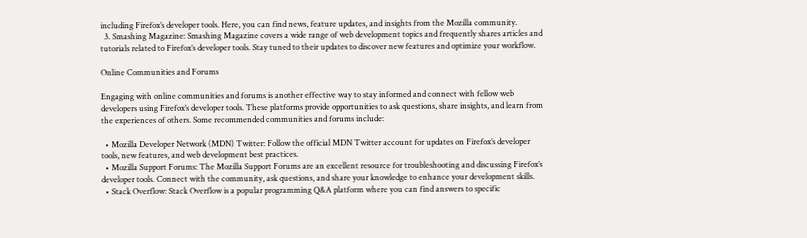including Firefox’s developer tools. Here, you can find news, feature updates, and insights from the Mozilla community.
  3. Smashing Magazine: Smashing Magazine covers a wide range of web development topics and frequently shares articles and tutorials related to Firefox’s developer tools. Stay tuned to their updates to discover new features and optimize your workflow.

Online Communities and Forums

Engaging with online communities and forums is another effective way to stay informed and connect with fellow web developers using Firefox’s developer tools. These platforms provide opportunities to ask questions, share insights, and learn from the experiences of others. Some recommended communities and forums include:

  • Mozilla Developer Network (MDN) Twitter: Follow the official MDN Twitter account for updates on Firefox’s developer tools, new features, and web development best practices.
  • Mozilla Support Forums: The Mozilla Support Forums are an excellent resource for troubleshooting and discussing Firefox’s developer tools. Connect with the community, ask questions, and share your knowledge to enhance your development skills.
  • Stack Overflow: Stack Overflow is a popular programming Q&A platform where you can find answers to specific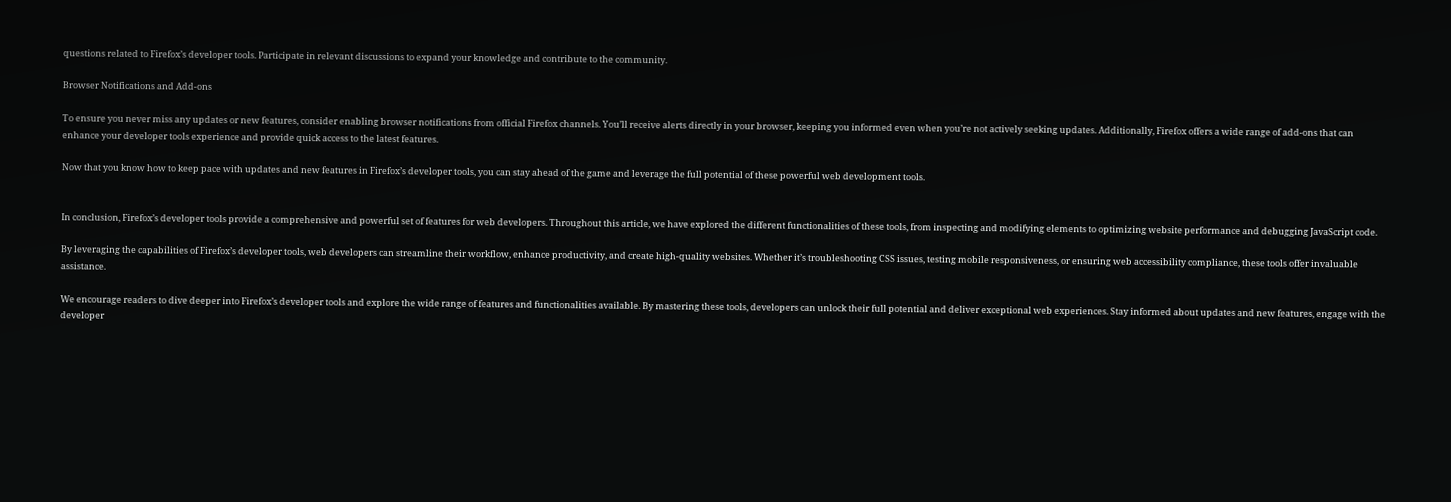questions related to Firefox’s developer tools. Participate in relevant discussions to expand your knowledge and contribute to the community.

Browser Notifications and Add-ons

To ensure you never miss any updates or new features, consider enabling browser notifications from official Firefox channels. You’ll receive alerts directly in your browser, keeping you informed even when you’re not actively seeking updates. Additionally, Firefox offers a wide range of add-ons that can enhance your developer tools experience and provide quick access to the latest features.

Now that you know how to keep pace with updates and new features in Firefox’s developer tools, you can stay ahead of the game and leverage the full potential of these powerful web development tools.


In conclusion, Firefox’s developer tools provide a comprehensive and powerful set of features for web developers. Throughout this article, we have explored the different functionalities of these tools, from inspecting and modifying elements to optimizing website performance and debugging JavaScript code.

By leveraging the capabilities of Firefox’s developer tools, web developers can streamline their workflow, enhance productivity, and create high-quality websites. Whether it’s troubleshooting CSS issues, testing mobile responsiveness, or ensuring web accessibility compliance, these tools offer invaluable assistance.

We encourage readers to dive deeper into Firefox’s developer tools and explore the wide range of features and functionalities available. By mastering these tools, developers can unlock their full potential and deliver exceptional web experiences. Stay informed about updates and new features, engage with the developer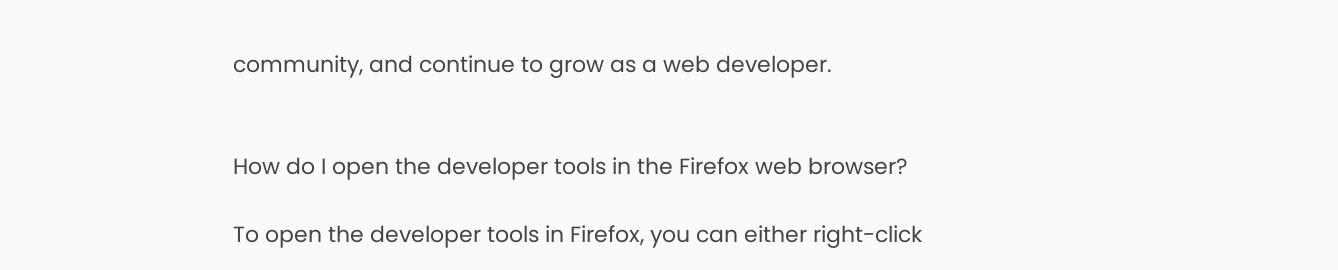community, and continue to grow as a web developer.


How do I open the developer tools in the Firefox web browser?

To open the developer tools in Firefox, you can either right-click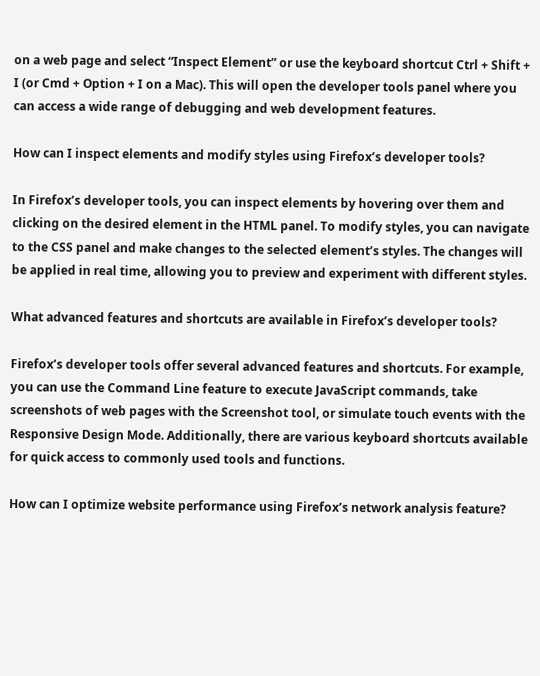on a web page and select “Inspect Element” or use the keyboard shortcut Ctrl + Shift + I (or Cmd + Option + I on a Mac). This will open the developer tools panel where you can access a wide range of debugging and web development features.

How can I inspect elements and modify styles using Firefox’s developer tools?

In Firefox’s developer tools, you can inspect elements by hovering over them and clicking on the desired element in the HTML panel. To modify styles, you can navigate to the CSS panel and make changes to the selected element’s styles. The changes will be applied in real time, allowing you to preview and experiment with different styles.

What advanced features and shortcuts are available in Firefox’s developer tools?

Firefox’s developer tools offer several advanced features and shortcuts. For example, you can use the Command Line feature to execute JavaScript commands, take screenshots of web pages with the Screenshot tool, or simulate touch events with the Responsive Design Mode. Additionally, there are various keyboard shortcuts available for quick access to commonly used tools and functions.

How can I optimize website performance using Firefox’s network analysis feature?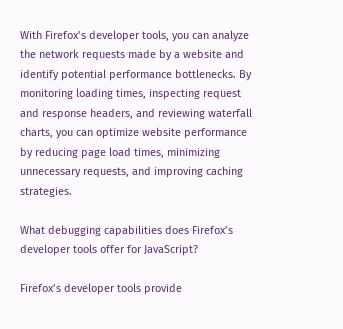With Firefox’s developer tools, you can analyze the network requests made by a website and identify potential performance bottlenecks. By monitoring loading times, inspecting request and response headers, and reviewing waterfall charts, you can optimize website performance by reducing page load times, minimizing unnecessary requests, and improving caching strategies.

What debugging capabilities does Firefox’s developer tools offer for JavaScript?

Firefox’s developer tools provide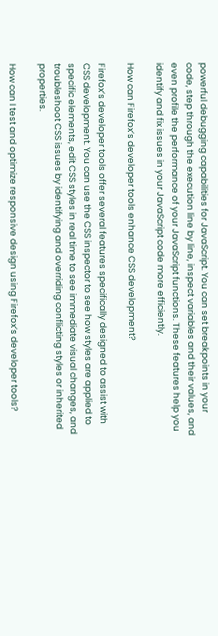powerful debugging capabilities for JavaScript. You can set breakpoints in your code, step through the execution line by line, inspect variables and their values, and even profile the performance of your JavaScript functions. These features help you identify and fix issues in your JavaScript code more efficiently.

How can Firefox’s developer tools enhance CSS development?

Firefox’s developer tools offer several features specifically designed to assist with CSS development. You can use the CSS inspector to see how styles are applied to specific elements, edit CSS styles in real time to see immediate visual changes, and troubleshoot CSS issues by identifying and overriding conflicting styles or inherited properties.

How can I test and optimize responsive design using Firefox’s developer tools?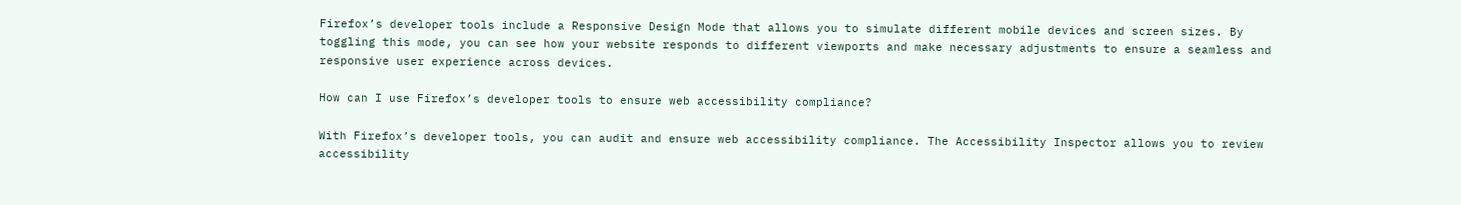Firefox’s developer tools include a Responsive Design Mode that allows you to simulate different mobile devices and screen sizes. By toggling this mode, you can see how your website responds to different viewports and make necessary adjustments to ensure a seamless and responsive user experience across devices.

How can I use Firefox’s developer tools to ensure web accessibility compliance?

With Firefox’s developer tools, you can audit and ensure web accessibility compliance. The Accessibility Inspector allows you to review accessibility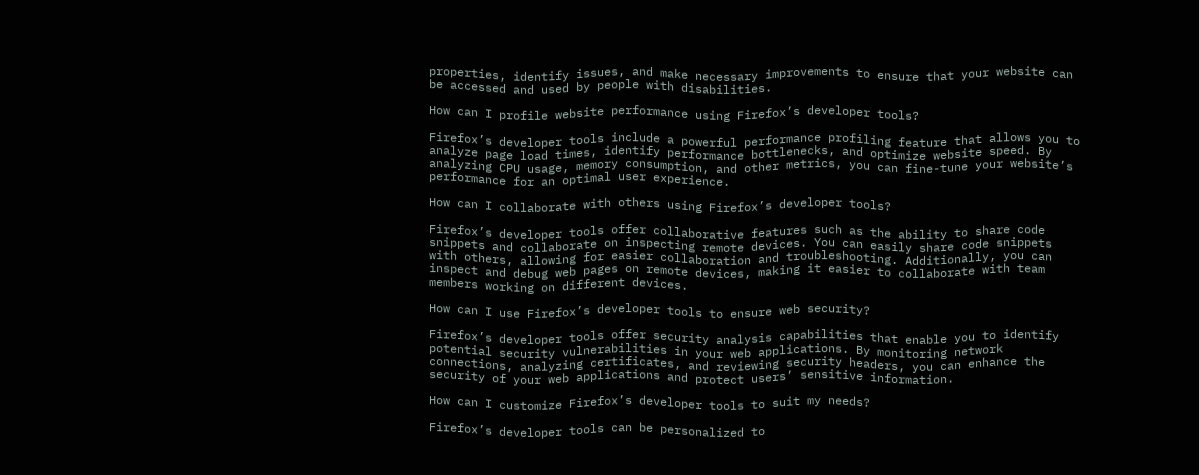properties, identify issues, and make necessary improvements to ensure that your website can be accessed and used by people with disabilities.

How can I profile website performance using Firefox’s developer tools?

Firefox’s developer tools include a powerful performance profiling feature that allows you to analyze page load times, identify performance bottlenecks, and optimize website speed. By analyzing CPU usage, memory consumption, and other metrics, you can fine-tune your website’s performance for an optimal user experience.

How can I collaborate with others using Firefox’s developer tools?

Firefox’s developer tools offer collaborative features such as the ability to share code snippets and collaborate on inspecting remote devices. You can easily share code snippets with others, allowing for easier collaboration and troubleshooting. Additionally, you can inspect and debug web pages on remote devices, making it easier to collaborate with team members working on different devices.

How can I use Firefox’s developer tools to ensure web security?

Firefox’s developer tools offer security analysis capabilities that enable you to identify potential security vulnerabilities in your web applications. By monitoring network connections, analyzing certificates, and reviewing security headers, you can enhance the security of your web applications and protect users’ sensitive information.

How can I customize Firefox’s developer tools to suit my needs?

Firefox’s developer tools can be personalized to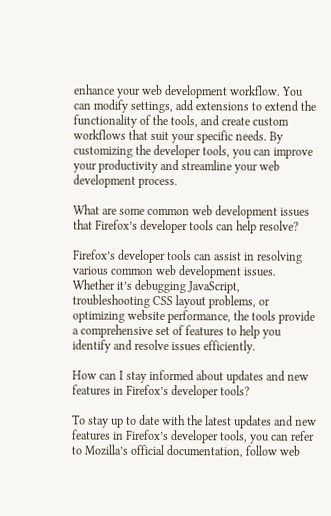enhance your web development workflow. You can modify settings, add extensions to extend the functionality of the tools, and create custom workflows that suit your specific needs. By customizing the developer tools, you can improve your productivity and streamline your web development process.

What are some common web development issues that Firefox’s developer tools can help resolve?

Firefox’s developer tools can assist in resolving various common web development issues. Whether it’s debugging JavaScript, troubleshooting CSS layout problems, or optimizing website performance, the tools provide a comprehensive set of features to help you identify and resolve issues efficiently.

How can I stay informed about updates and new features in Firefox’s developer tools?

To stay up to date with the latest updates and new features in Firefox’s developer tools, you can refer to Mozilla’s official documentation, follow web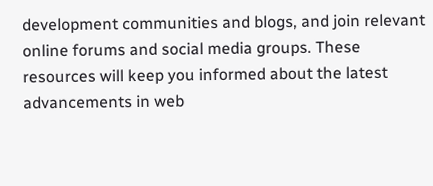development communities and blogs, and join relevant online forums and social media groups. These resources will keep you informed about the latest advancements in web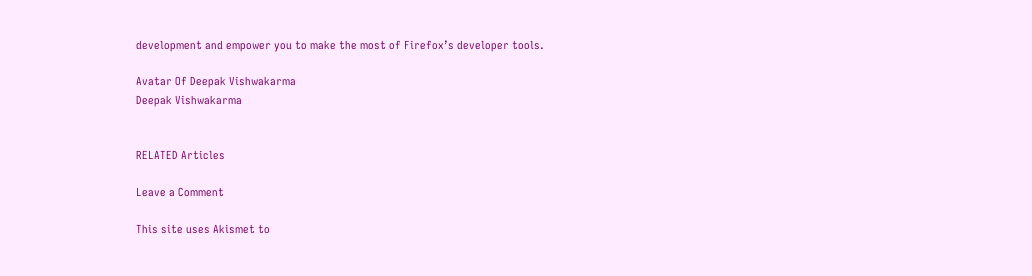development and empower you to make the most of Firefox’s developer tools.

Avatar Of Deepak Vishwakarma
Deepak Vishwakarma


RELATED Articles

Leave a Comment

This site uses Akismet to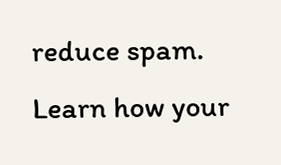reduce spam. Learn how your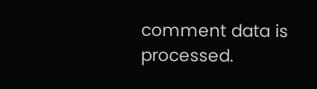comment data is processed.